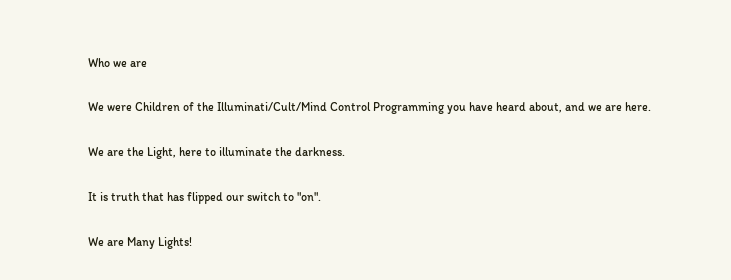Who we are

We were Children of the Illuminati/Cult/Mind Control Programming you have heard about, and we are here.

We are the Light, here to illuminate the darkness.

It is truth that has flipped our switch to "on".

We are Many Lights!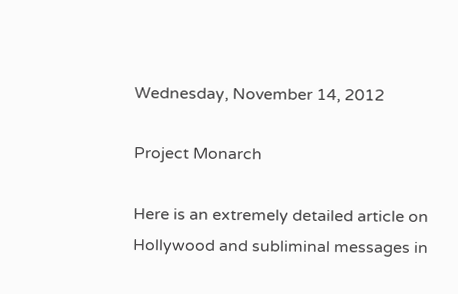Wednesday, November 14, 2012

Project Monarch

Here is an extremely detailed article on Hollywood and subliminal messages in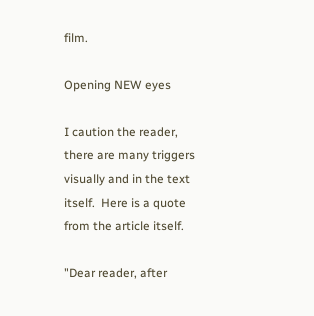film.

Opening NEW eyes

I caution the reader, there are many triggers visually and in the text itself.  Here is a quote from the article itself.

"Dear reader, after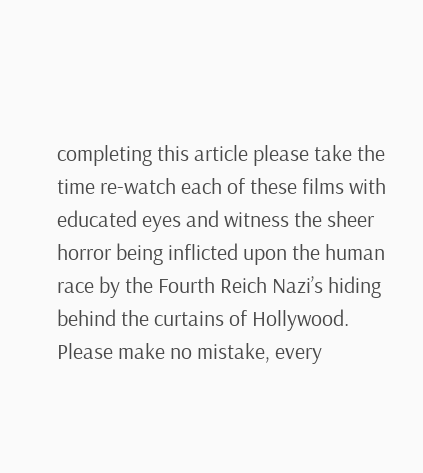completing this article please take the time re-watch each of these films with educated eyes and witness the sheer horror being inflicted upon the human race by the Fourth Reich Nazi’s hiding behind the curtains of Hollywood. Please make no mistake, every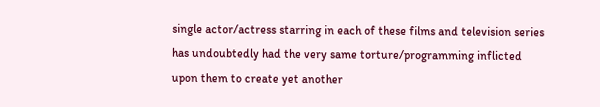single actor/actress starring in each of these films and television series has undoubtedly had the very same torture/programming inflicted upon them to create yet another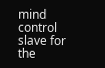mind control slave for the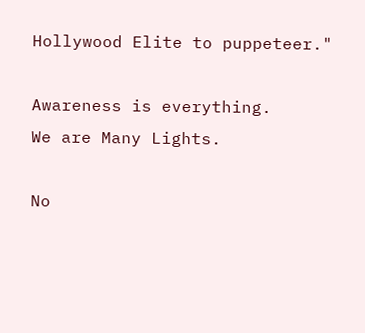Hollywood Elite to puppeteer."

Awareness is everything.
We are Many Lights.

No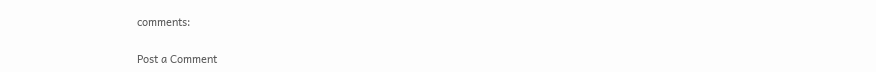comments:

Post a Comment